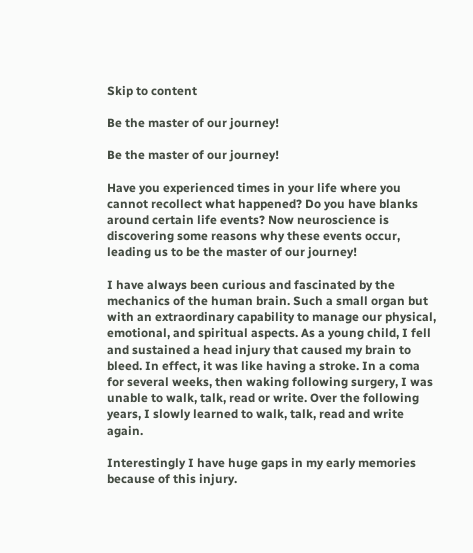Skip to content

Be the master of our journey!

Be the master of our journey!

Have you experienced times in your life where you cannot recollect what happened? Do you have blanks around certain life events? Now neuroscience is discovering some reasons why these events occur, leading us to be the master of our journey!

I have always been curious and fascinated by the mechanics of the human brain. Such a small organ but with an extraordinary capability to manage our physical, emotional, and spiritual aspects. As a young child, I fell and sustained a head injury that caused my brain to bleed. In effect, it was like having a stroke. In a coma for several weeks, then waking following surgery, I was unable to walk, talk, read or write. Over the following years, I slowly learned to walk, talk, read and write again.

Interestingly I have huge gaps in my early memories because of this injury.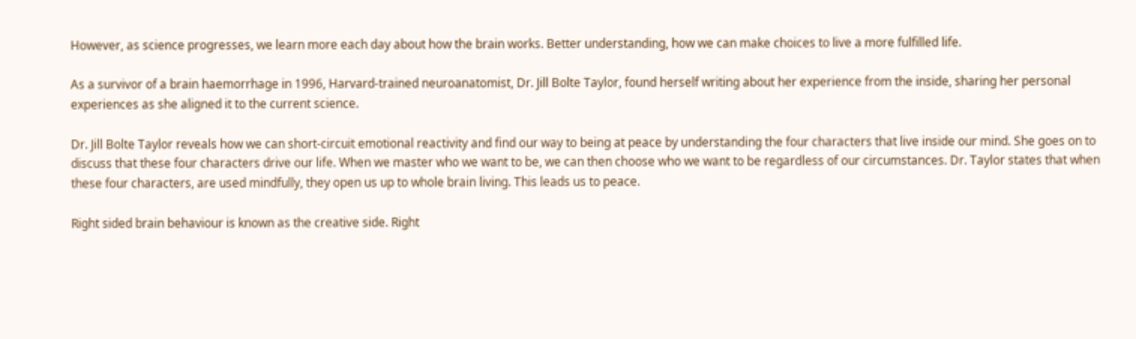However, as science progresses, we learn more each day about how the brain works. Better understanding, how we can make choices to live a more fulfilled life.

As a survivor of a brain haemorrhage in 1996, Harvard-trained neuroanatomist, Dr. Jill Bolte Taylor, found herself writing about her experience from the inside, sharing her personal experiences as she aligned it to the current science.

Dr. Jill Bolte Taylor reveals how we can short-circuit emotional reactivity and find our way to being at peace by understanding the four characters that live inside our mind. She goes on to discuss that these four characters drive our life. When we master who we want to be, we can then choose who we want to be regardless of our circumstances. Dr. Taylor states that when these four characters, are used mindfully, they open us up to whole brain living. This leads us to peace.

Right sided brain behaviour is known as the creative side. Right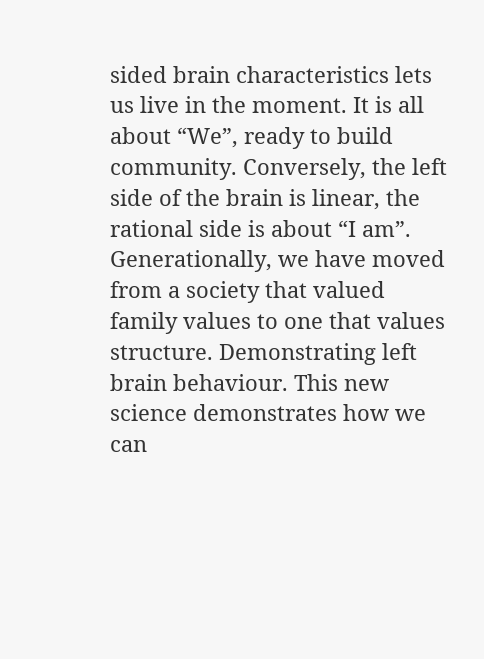sided brain characteristics lets us live in the moment. It is all about “We”, ready to build community. Conversely, the left side of the brain is linear, the rational side is about “I am”. Generationally, we have moved from a society that valued family values to one that values structure. Demonstrating left brain behaviour. This new science demonstrates how we can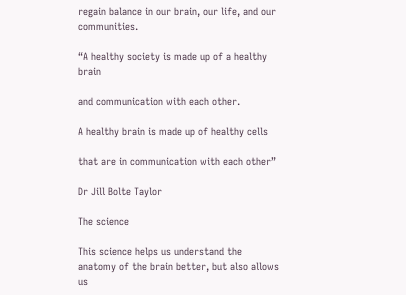regain balance in our brain, our life, and our communities.

“A healthy society is made up of a healthy brain

and communication with each other.

A healthy brain is made up of healthy cells

that are in communication with each other”

Dr Jill Bolte Taylor

The science

This science helps us understand the anatomy of the brain better, but also allows us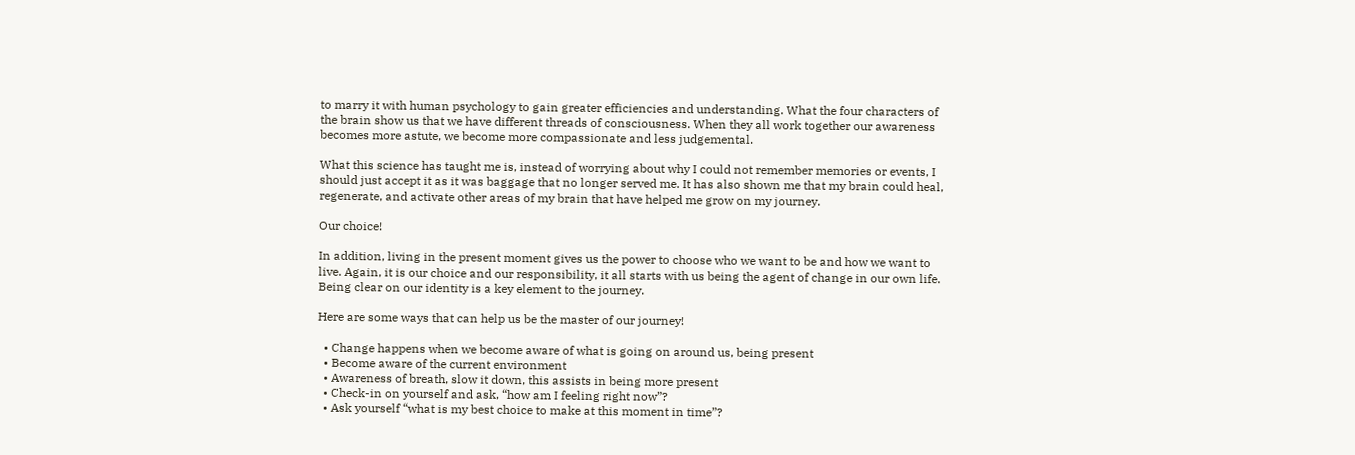to marry it with human psychology to gain greater efficiencies and understanding. What the four characters of the brain show us that we have different threads of consciousness. When they all work together our awareness becomes more astute, we become more compassionate and less judgemental.

What this science has taught me is, instead of worrying about why I could not remember memories or events, I should just accept it as it was baggage that no longer served me. It has also shown me that my brain could heal, regenerate, and activate other areas of my brain that have helped me grow on my journey.

Our choice!

In addition, living in the present moment gives us the power to choose who we want to be and how we want to live. Again, it is our choice and our responsibility, it all starts with us being the agent of change in our own life. Being clear on our identity is a key element to the journey.

Here are some ways that can help us be the master of our journey!

  • Change happens when we become aware of what is going on around us, being present
  • Become aware of the current environment
  • Awareness of breath, slow it down, this assists in being more present
  • Check-in on yourself and ask, “how am I feeling right now”?
  • Ask yourself “what is my best choice to make at this moment in time”?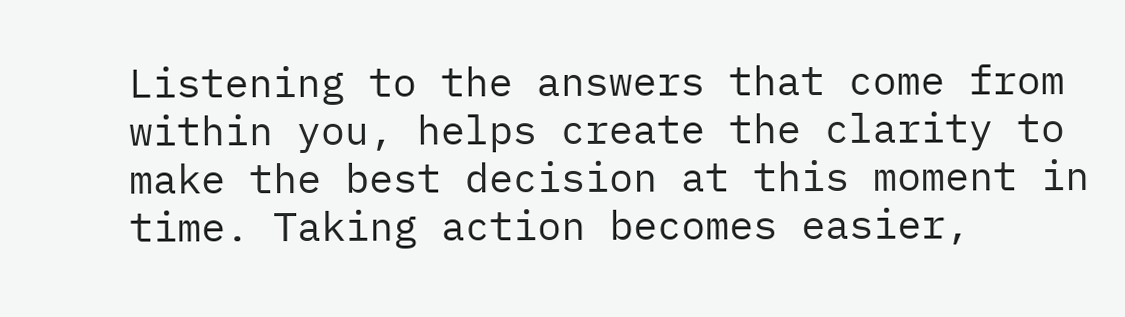Listening to the answers that come from within you, helps create the clarity to make the best decision at this moment in time. Taking action becomes easier,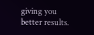giving you better results.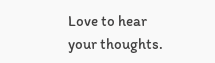Love to hear your thoughts.